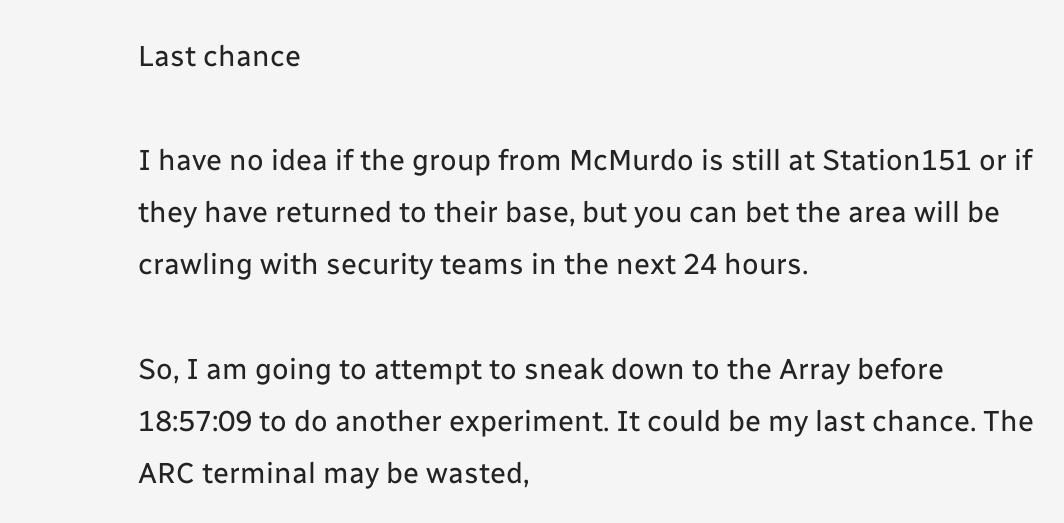Last chance

I have no idea if the group from McMurdo is still at Station151 or if they have returned to their base, but you can bet the area will be crawling with security teams in the next 24 hours.

So, I am going to attempt to sneak down to the Array before 18:57:09 to do another experiment. It could be my last chance. The ARC terminal may be wasted,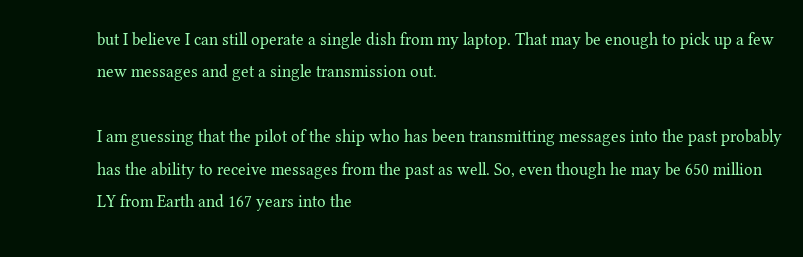but I believe I can still operate a single dish from my laptop. That may be enough to pick up a few new messages and get a single transmission out.

I am guessing that the pilot of the ship who has been transmitting messages into the past probably has the ability to receive messages from the past as well. So, even though he may be 650 million LY from Earth and 167 years into the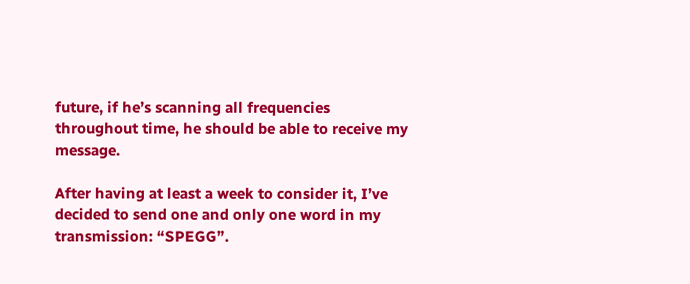future, if he’s scanning all frequencies throughout time, he should be able to receive my message.

After having at least a week to consider it, I’ve decided to send one and only one word in my transmission: “SPEGG”.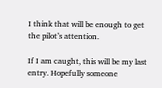I think that will be enough to get the pilot’s attention.

If I am caught, this will be my last entry. Hopefully someone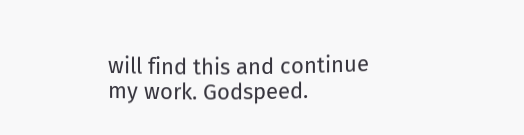will find this and continue my work. Godspeed.